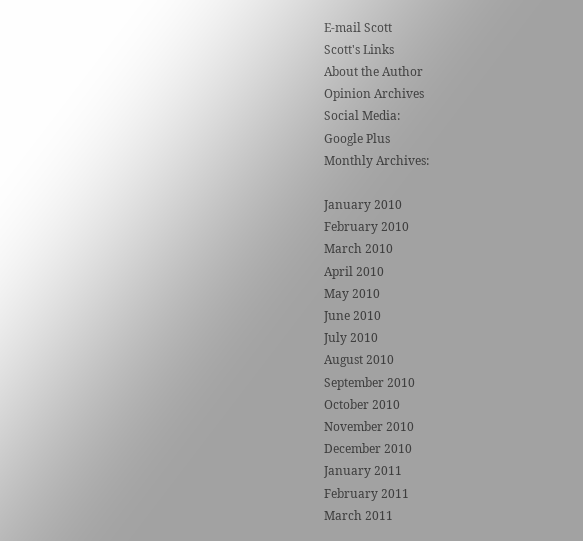E-mail Scott
Scott's Links
About the Author
Opinion Archives
Social Media:
Google Plus
Monthly Archives:

January 2010
February 2010
March 2010
April 2010
May 2010
June 2010
July 2010
August 2010
September 2010
October 2010
November 2010
December 2010
January 2011
February 2011
March 2011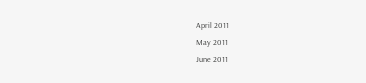April 2011
May 2011
June 2011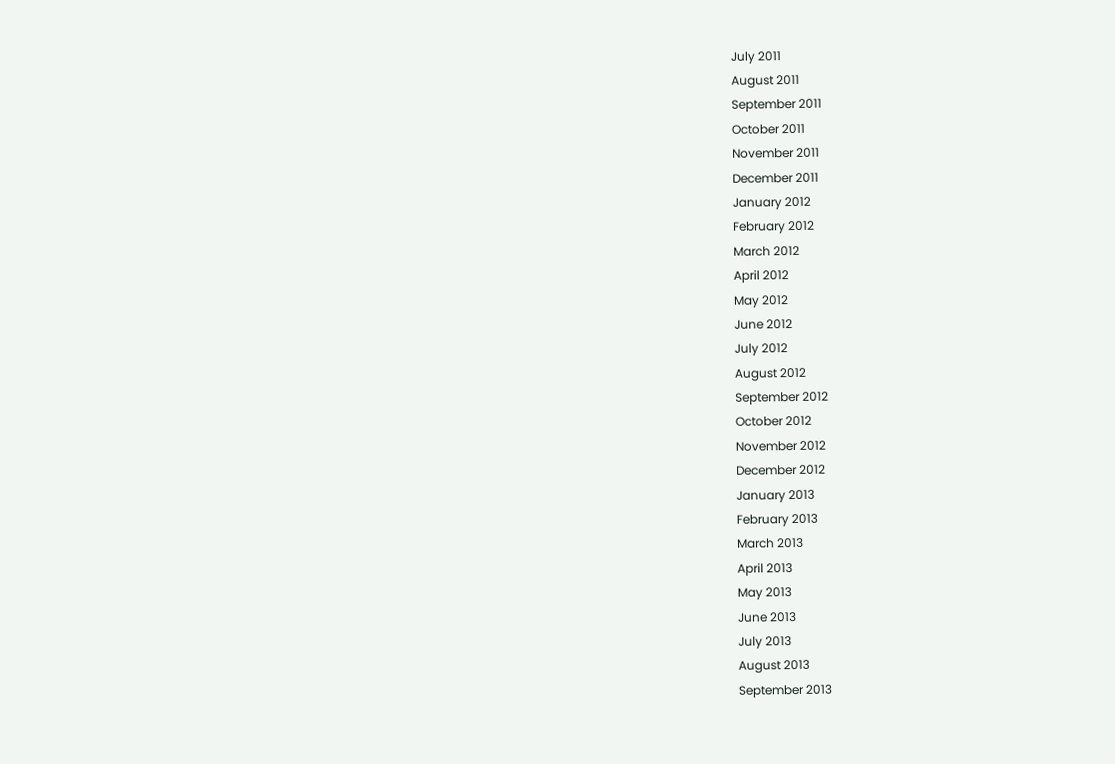July 2011
August 2011
September 2011
October 2011
November 2011
December 2011
January 2012
February 2012
March 2012
April 2012
May 2012
June 2012
July 2012
August 2012
September 2012
October 2012
November 2012
December 2012
January 2013
February 2013
March 2013
April 2013
May 2013
June 2013
July 2013
August 2013
September 2013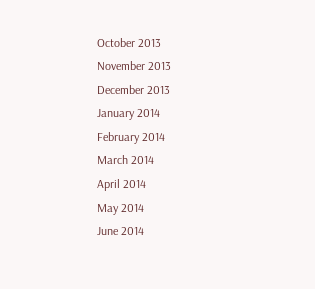October 2013
November 2013
December 2013
January 2014
February 2014
March 2014
April 2014
May 2014
June 2014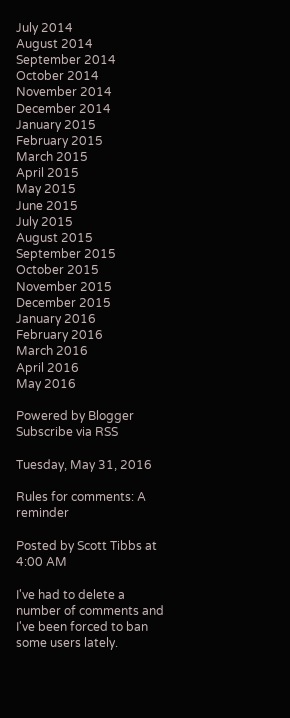July 2014
August 2014
September 2014
October 2014
November 2014
December 2014
January 2015
February 2015
March 2015
April 2015
May 2015
June 2015
July 2015
August 2015
September 2015
October 2015
November 2015
December 2015
January 2016
February 2016
March 2016
April 2016
May 2016

Powered by Blogger
Subscribe via RSS

Tuesday, May 31, 2016

Rules for comments: A reminder

Posted by Scott Tibbs at 4:00 AM

I've had to delete a number of comments and I've been forced to ban some users lately.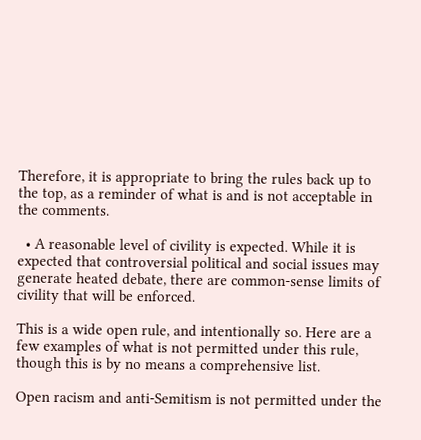Therefore, it is appropriate to bring the rules back up to the top, as a reminder of what is and is not acceptable in the comments.

  • A reasonable level of civility is expected. While it is expected that controversial political and social issues may generate heated debate, there are common-sense limits of civility that will be enforced.

This is a wide open rule, and intentionally so. Here are a few examples of what is not permitted under this rule, though this is by no means a comprehensive list.

Open racism and anti-Semitism is not permitted under the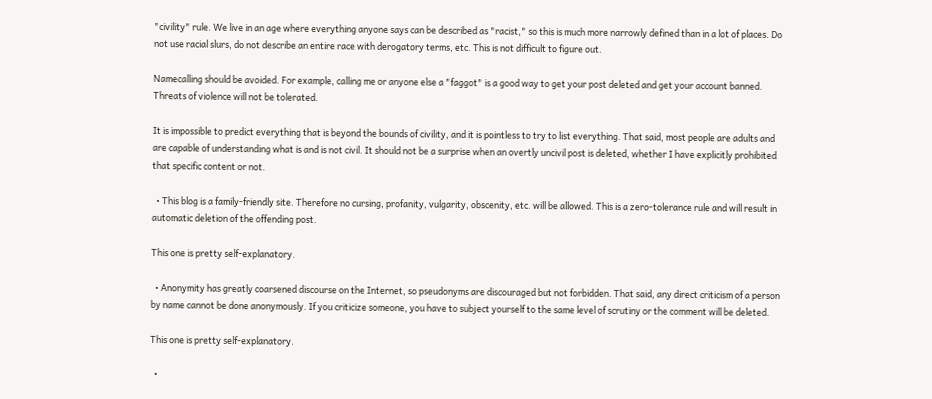"civility" rule. We live in an age where everything anyone says can be described as "racist," so this is much more narrowly defined than in a lot of places. Do not use racial slurs, do not describe an entire race with derogatory terms, etc. This is not difficult to figure out.

Namecalling should be avoided. For example, calling me or anyone else a "faggot" is a good way to get your post deleted and get your account banned. Threats of violence will not be tolerated.

It is impossible to predict everything that is beyond the bounds of civility, and it is pointless to try to list everything. That said, most people are adults and are capable of understanding what is and is not civil. It should not be a surprise when an overtly uncivil post is deleted, whether I have explicitly prohibited that specific content or not.

  • This blog is a family-friendly site. Therefore no cursing, profanity, vulgarity, obscenity, etc. will be allowed. This is a zero-tolerance rule and will result in automatic deletion of the offending post.

This one is pretty self-explanatory.

  • Anonymity has greatly coarsened discourse on the Internet, so pseudonyms are discouraged but not forbidden. That said, any direct criticism of a person by name cannot be done anonymously. If you criticize someone, you have to subject yourself to the same level of scrutiny or the comment will be deleted.

This one is pretty self-explanatory.

  •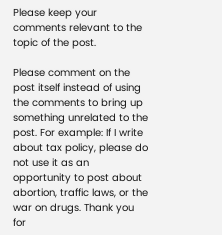Please keep your comments relevant to the topic of the post.

Please comment on the post itself instead of using the comments to bring up something unrelated to the post. For example: If I write about tax policy, please do not use it as an opportunity to post about abortion, traffic laws, or the war on drugs. Thank you for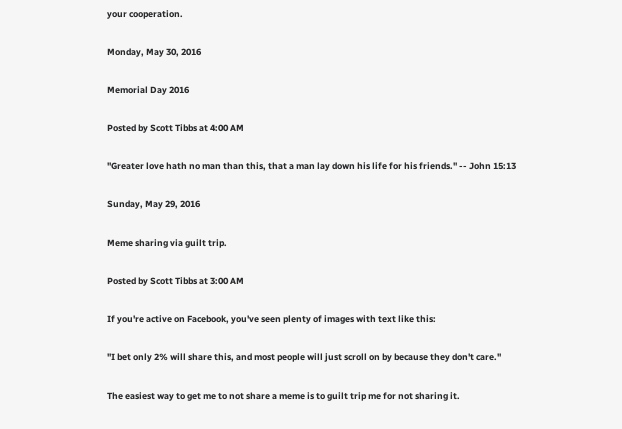your cooperation.

Monday, May 30, 2016

Memorial Day 2016

Posted by Scott Tibbs at 4:00 AM

"Greater love hath no man than this, that a man lay down his life for his friends." -- John 15:13

Sunday, May 29, 2016

Meme sharing via guilt trip.

Posted by Scott Tibbs at 3:00 AM

If you're active on Facebook, you've seen plenty of images with text like this:

"I bet only 2% will share this, and most people will just scroll on by because they don't care."

The easiest way to get me to not share a meme is to guilt trip me for not sharing it.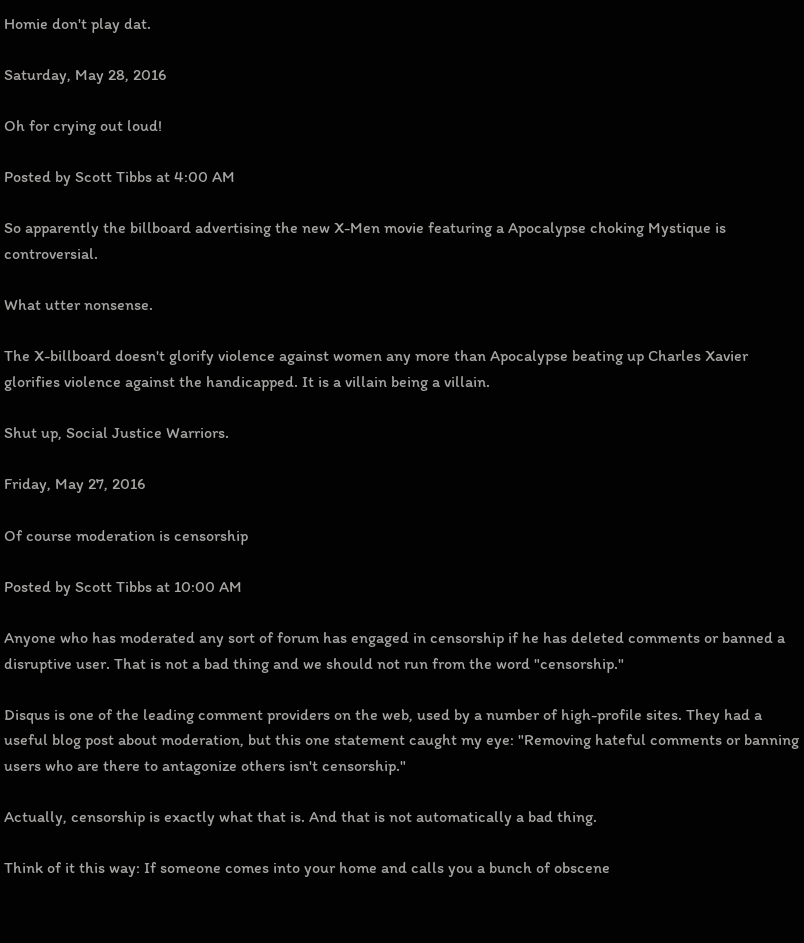Homie don't play dat.

Saturday, May 28, 2016

Oh for crying out loud!

Posted by Scott Tibbs at 4:00 AM

So apparently the billboard advertising the new X-Men movie featuring a Apocalypse choking Mystique is controversial.

What utter nonsense.

The X-billboard doesn't glorify violence against women any more than Apocalypse beating up Charles Xavier glorifies violence against the handicapped. It is a villain being a villain.

Shut up, Social Justice Warriors.

Friday, May 27, 2016

Of course moderation is censorship

Posted by Scott Tibbs at 10:00 AM

Anyone who has moderated any sort of forum has engaged in censorship if he has deleted comments or banned a disruptive user. That is not a bad thing and we should not run from the word "censorship."

Disqus is one of the leading comment providers on the web, used by a number of high-profile sites. They had a useful blog post about moderation, but this one statement caught my eye: "Removing hateful comments or banning users who are there to antagonize others isn't censorship."

Actually, censorship is exactly what that is. And that is not automatically a bad thing.

Think of it this way: If someone comes into your home and calls you a bunch of obscene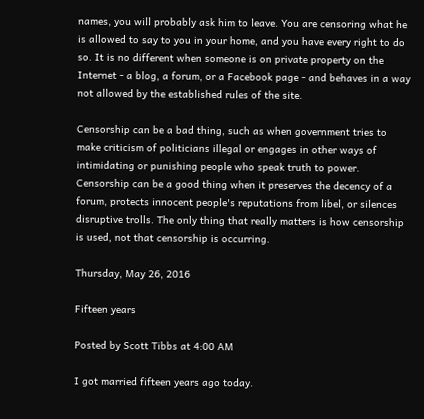names, you will probably ask him to leave. You are censoring what he is allowed to say to you in your home, and you have every right to do so. It is no different when someone is on private property on the Internet - a blog, a forum, or a Facebook page - and behaves in a way not allowed by the established rules of the site.

Censorship can be a bad thing, such as when government tries to make criticism of politicians illegal or engages in other ways of intimidating or punishing people who speak truth to power. Censorship can be a good thing when it preserves the decency of a forum, protects innocent people's reputations from libel, or silences disruptive trolls. The only thing that really matters is how censorship is used, not that censorship is occurring.

Thursday, May 26, 2016

Fifteen years

Posted by Scott Tibbs at 4:00 AM

I got married fifteen years ago today.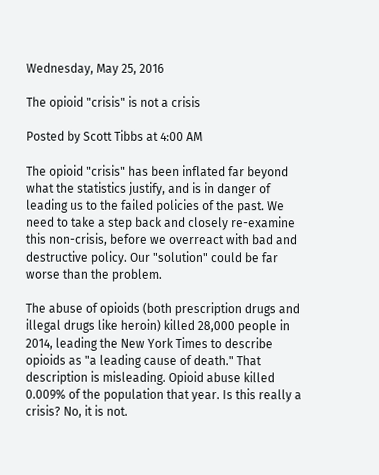Wednesday, May 25, 2016

The opioid "crisis" is not a crisis

Posted by Scott Tibbs at 4:00 AM

The opioid "crisis" has been inflated far beyond what the statistics justify, and is in danger of leading us to the failed policies of the past. We need to take a step back and closely re-examine this non-crisis, before we overreact with bad and destructive policy. Our "solution" could be far worse than the problem.

The abuse of opioids (both prescription drugs and illegal drugs like heroin) killed 28,000 people in 2014, leading the New York Times to describe opioids as "a leading cause of death." That description is misleading. Opioid abuse killed 0.009% of the population that year. Is this really a crisis? No, it is not.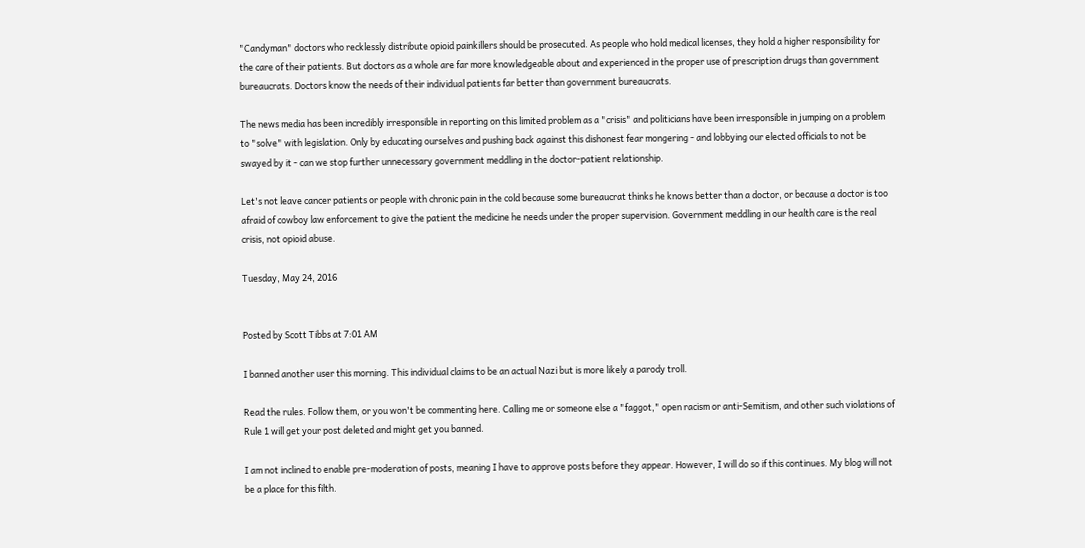"Candyman" doctors who recklessly distribute opioid painkillers should be prosecuted. As people who hold medical licenses, they hold a higher responsibility for the care of their patients. But doctors as a whole are far more knowledgeable about and experienced in the proper use of prescription drugs than government bureaucrats. Doctors know the needs of their individual patients far better than government bureaucrats.

The news media has been incredibly irresponsible in reporting on this limited problem as a "crisis" and politicians have been irresponsible in jumping on a problem to "solve" with legislation. Only by educating ourselves and pushing back against this dishonest fear mongering - and lobbying our elected officials to not be swayed by it - can we stop further unnecessary government meddling in the doctor-patient relationship.

Let's not leave cancer patients or people with chronic pain in the cold because some bureaucrat thinks he knows better than a doctor, or because a doctor is too afraid of cowboy law enforcement to give the patient the medicine he needs under the proper supervision. Government meddling in our health care is the real crisis, not opioid abuse.

Tuesday, May 24, 2016


Posted by Scott Tibbs at 7:01 AM

I banned another user this morning. This individual claims to be an actual Nazi but is more likely a parody troll.

Read the rules. Follow them, or you won't be commenting here. Calling me or someone else a "faggot," open racism or anti-Semitism, and other such violations of Rule 1 will get your post deleted and might get you banned.

I am not inclined to enable pre-moderation of posts, meaning I have to approve posts before they appear. However, I will do so if this continues. My blog will not be a place for this filth.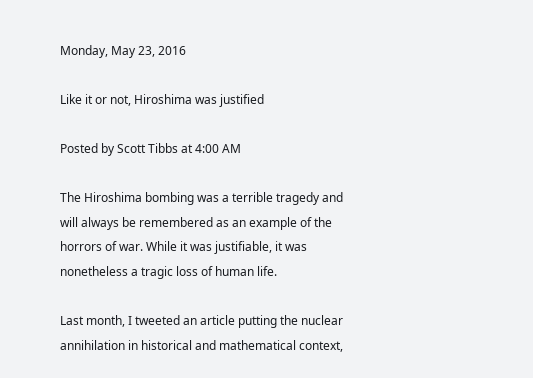Monday, May 23, 2016

Like it or not, Hiroshima was justified

Posted by Scott Tibbs at 4:00 AM

The Hiroshima bombing was a terrible tragedy and will always be remembered as an example of the horrors of war. While it was justifiable, it was nonetheless a tragic loss of human life.

Last month, I tweeted an article putting the nuclear annihilation in historical and mathematical context,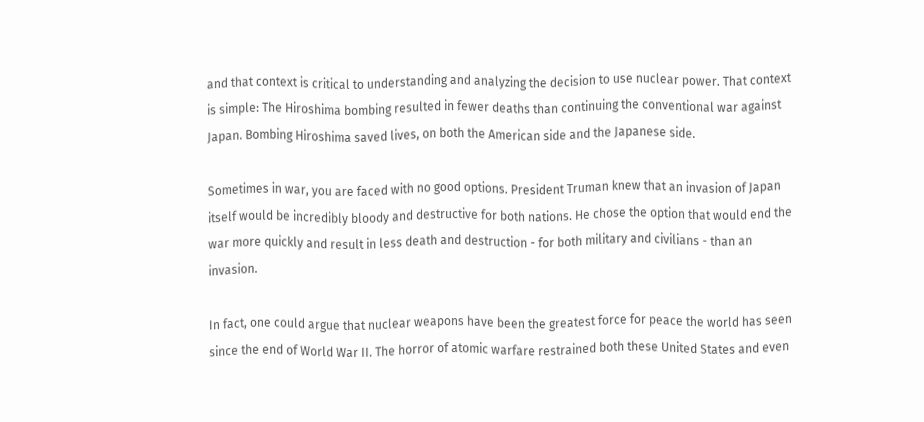and that context is critical to understanding and analyzing the decision to use nuclear power. That context is simple: The Hiroshima bombing resulted in fewer deaths than continuing the conventional war against Japan. Bombing Hiroshima saved lives, on both the American side and the Japanese side.

Sometimes in war, you are faced with no good options. President Truman knew that an invasion of Japan itself would be incredibly bloody and destructive for both nations. He chose the option that would end the war more quickly and result in less death and destruction - for both military and civilians - than an invasion.

In fact, one could argue that nuclear weapons have been the greatest force for peace the world has seen since the end of World War II. The horror of atomic warfare restrained both these United States and even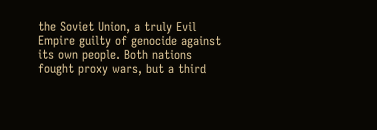the Soviet Union, a truly Evil Empire guilty of genocide against its own people. Both nations fought proxy wars, but a third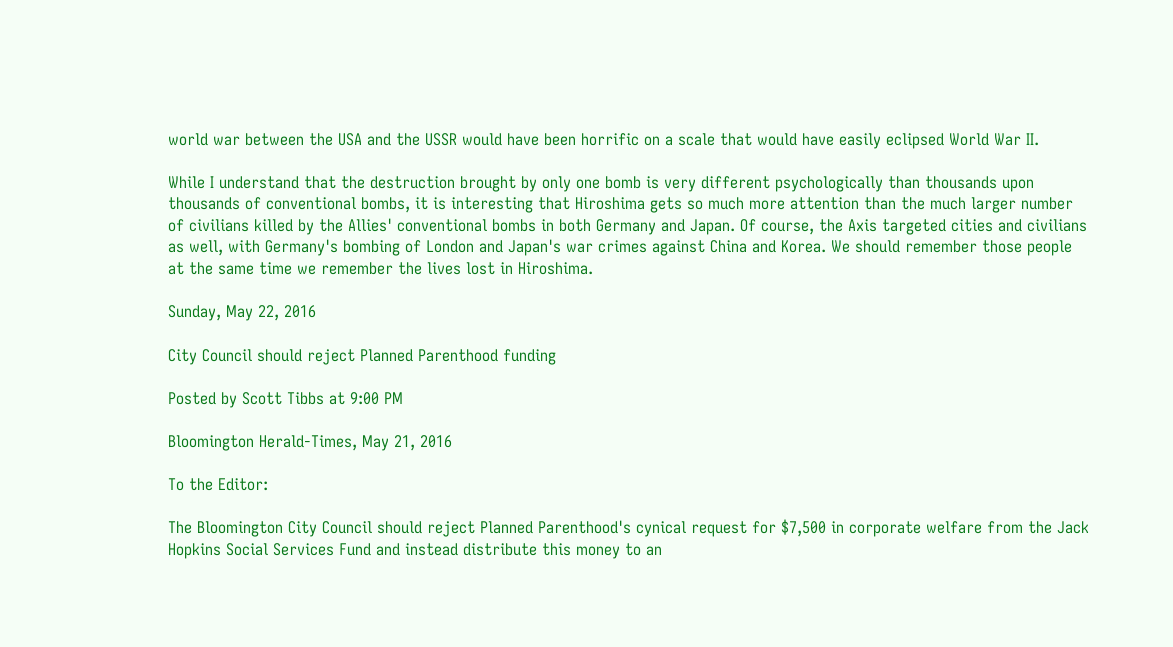world war between the USA and the USSR would have been horrific on a scale that would have easily eclipsed World War II.

While I understand that the destruction brought by only one bomb is very different psychologically than thousands upon thousands of conventional bombs, it is interesting that Hiroshima gets so much more attention than the much larger number of civilians killed by the Allies' conventional bombs in both Germany and Japan. Of course, the Axis targeted cities and civilians as well, with Germany's bombing of London and Japan's war crimes against China and Korea. We should remember those people at the same time we remember the lives lost in Hiroshima.

Sunday, May 22, 2016

City Council should reject Planned Parenthood funding

Posted by Scott Tibbs at 9:00 PM

Bloomington Herald-Times, May 21, 2016

To the Editor:

The Bloomington City Council should reject Planned Parenthood's cynical request for $7,500 in corporate welfare from the Jack Hopkins Social Services Fund and instead distribute this money to an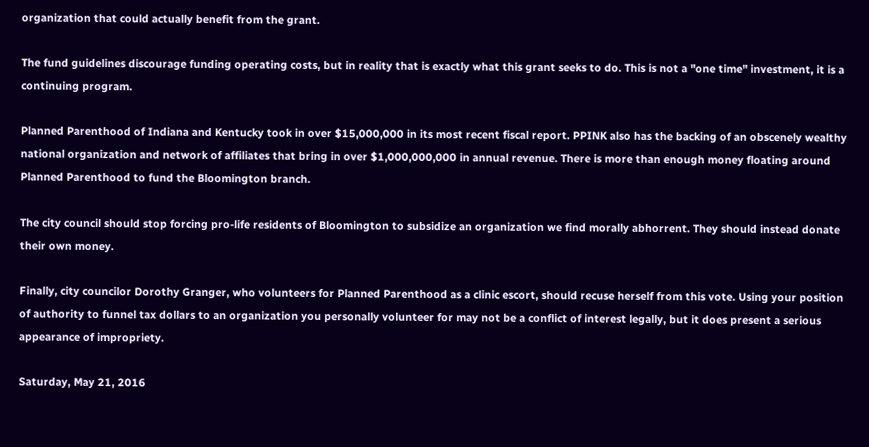organization that could actually benefit from the grant.

The fund guidelines discourage funding operating costs, but in reality that is exactly what this grant seeks to do. This is not a "one time" investment, it is a continuing program.

Planned Parenthood of Indiana and Kentucky took in over $15,000,000 in its most recent fiscal report. PPINK also has the backing of an obscenely wealthy national organization and network of affiliates that bring in over $1,000,000,000 in annual revenue. There is more than enough money floating around Planned Parenthood to fund the Bloomington branch.

The city council should stop forcing pro-life residents of Bloomington to subsidize an organization we find morally abhorrent. They should instead donate their own money.

Finally, city councilor Dorothy Granger, who volunteers for Planned Parenthood as a clinic escort, should recuse herself from this vote. Using your position of authority to funnel tax dollars to an organization you personally volunteer for may not be a conflict of interest legally, but it does present a serious appearance of impropriety.

Saturday, May 21, 2016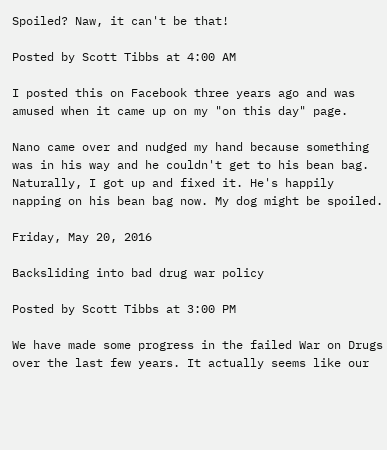Spoiled? Naw, it can't be that!

Posted by Scott Tibbs at 4:00 AM

I posted this on Facebook three years ago and was amused when it came up on my "on this day" page.

Nano came over and nudged my hand because something was in his way and he couldn't get to his bean bag. Naturally, I got up and fixed it. He's happily napping on his bean bag now. My dog might be spoiled.

Friday, May 20, 2016

Backsliding into bad drug war policy

Posted by Scott Tibbs at 3:00 PM

We have made some progress in the failed War on Drugs over the last few years. It actually seems like our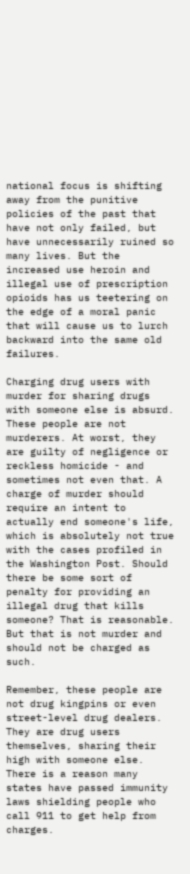national focus is shifting away from the punitive policies of the past that have not only failed, but have unnecessarily ruined so many lives. But the increased use heroin and illegal use of prescription opioids has us teetering on the edge of a moral panic that will cause us to lurch backward into the same old failures.

Charging drug users with murder for sharing drugs with someone else is absurd. These people are not murderers. At worst, they are guilty of negligence or reckless homicide - and sometimes not even that. A charge of murder should require an intent to actually end someone's life, which is absolutely not true with the cases profiled in the Washington Post. Should there be some sort of penalty for providing an illegal drug that kills someone? That is reasonable. But that is not murder and should not be charged as such.

Remember, these people are not drug kingpins or even street-level drug dealers. They are drug users themselves, sharing their high with someone else. There is a reason many states have passed immunity laws shielding people who call 911 to get help from charges.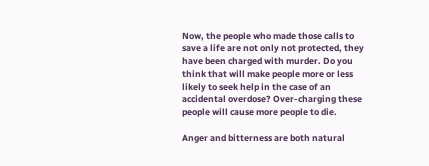Now, the people who made those calls to save a life are not only not protected, they have been charged with murder. Do you think that will make people more or less likely to seek help in the case of an accidental overdose? Over-charging these people will cause more people to die.

Anger and bitterness are both natural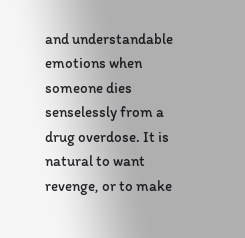and understandable emotions when someone dies senselessly from a drug overdose. It is natural to want revenge, or to make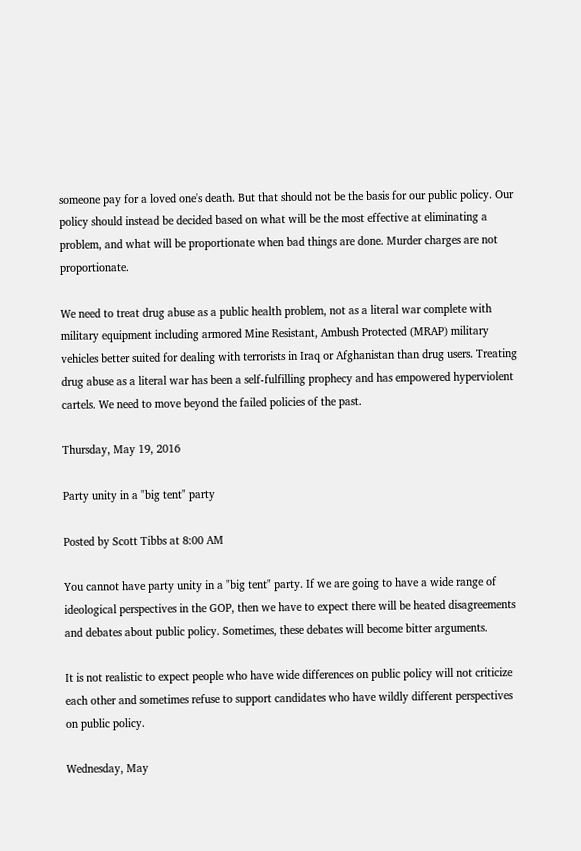someone pay for a loved one's death. But that should not be the basis for our public policy. Our policy should instead be decided based on what will be the most effective at eliminating a problem, and what will be proportionate when bad things are done. Murder charges are not proportionate.

We need to treat drug abuse as a public health problem, not as a literal war complete with military equipment including armored Mine Resistant, Ambush Protected (MRAP) military vehicles better suited for dealing with terrorists in Iraq or Afghanistan than drug users. Treating drug abuse as a literal war has been a self-fulfilling prophecy and has empowered hyperviolent cartels. We need to move beyond the failed policies of the past.

Thursday, May 19, 2016

Party unity in a "big tent" party

Posted by Scott Tibbs at 8:00 AM

You cannot have party unity in a "big tent" party. If we are going to have a wide range of ideological perspectives in the GOP, then we have to expect there will be heated disagreements and debates about public policy. Sometimes, these debates will become bitter arguments.

It is not realistic to expect people who have wide differences on public policy will not criticize each other and sometimes refuse to support candidates who have wildly different perspectives on public policy.

Wednesday, May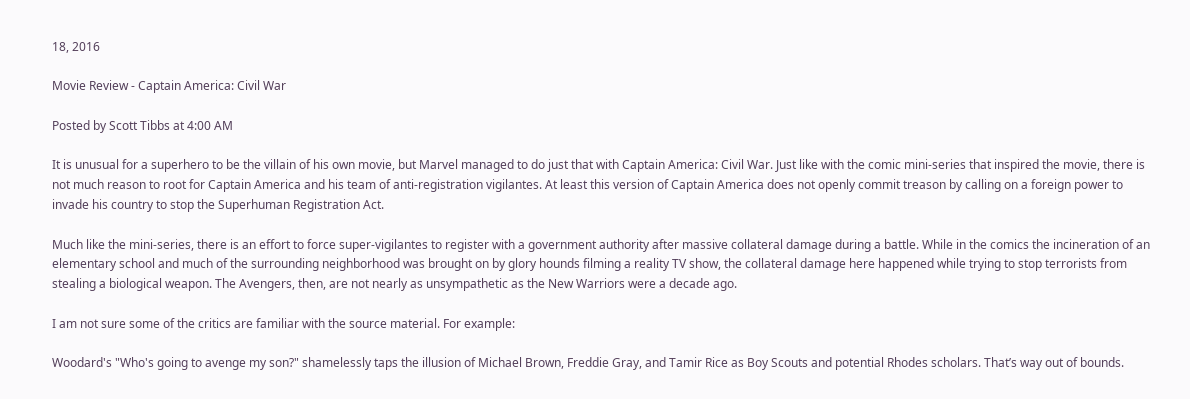18, 2016

Movie Review - Captain America: Civil War

Posted by Scott Tibbs at 4:00 AM

It is unusual for a superhero to be the villain of his own movie, but Marvel managed to do just that with Captain America: Civil War. Just like with the comic mini-series that inspired the movie, there is not much reason to root for Captain America and his team of anti-registration vigilantes. At least this version of Captain America does not openly commit treason by calling on a foreign power to invade his country to stop the Superhuman Registration Act.

Much like the mini-series, there is an effort to force super-vigilantes to register with a government authority after massive collateral damage during a battle. While in the comics the incineration of an elementary school and much of the surrounding neighborhood was brought on by glory hounds filming a reality TV show, the collateral damage here happened while trying to stop terrorists from stealing a biological weapon. The Avengers, then, are not nearly as unsympathetic as the New Warriors were a decade ago.

I am not sure some of the critics are familiar with the source material. For example:

Woodard's "Who's going to avenge my son?" shamelessly taps the illusion of Michael Brown, Freddie Gray, and Tamir Rice as Boy Scouts and potential Rhodes scholars. That’s way out of bounds.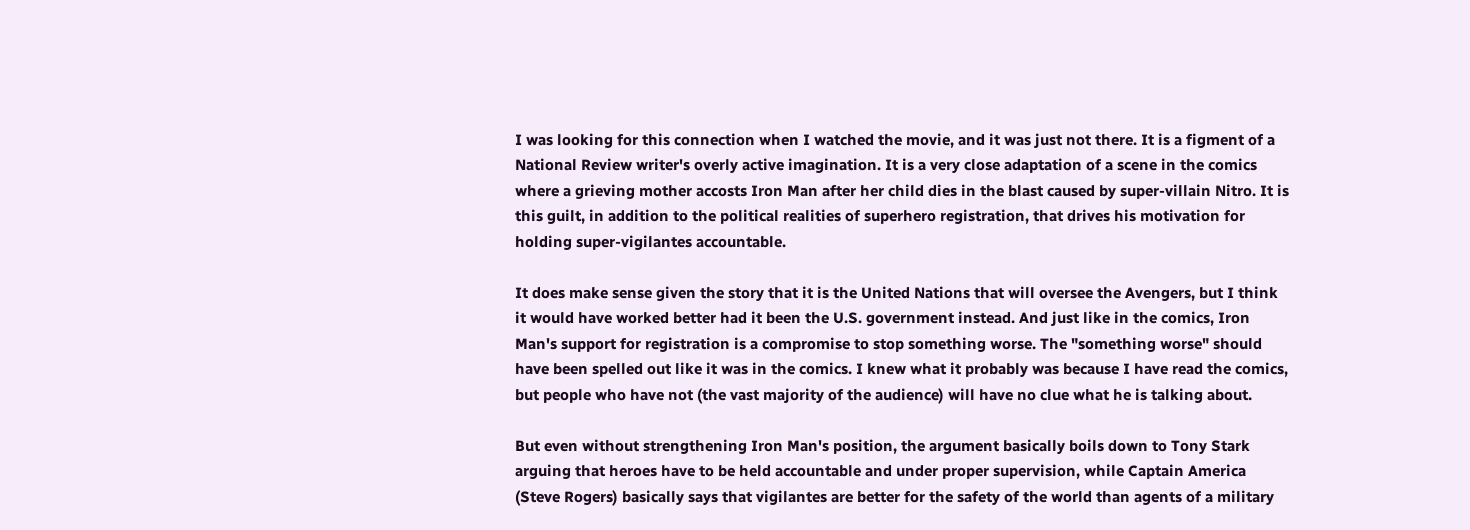I was looking for this connection when I watched the movie, and it was just not there. It is a figment of a National Review writer's overly active imagination. It is a very close adaptation of a scene in the comics where a grieving mother accosts Iron Man after her child dies in the blast caused by super-villain Nitro. It is this guilt, in addition to the political realities of superhero registration, that drives his motivation for holding super-vigilantes accountable.

It does make sense given the story that it is the United Nations that will oversee the Avengers, but I think it would have worked better had it been the U.S. government instead. And just like in the comics, Iron Man's support for registration is a compromise to stop something worse. The "something worse" should have been spelled out like it was in the comics. I knew what it probably was because I have read the comics, but people who have not (the vast majority of the audience) will have no clue what he is talking about.

But even without strengthening Iron Man's position, the argument basically boils down to Tony Stark arguing that heroes have to be held accountable and under proper supervision, while Captain America (Steve Rogers) basically says that vigilantes are better for the safety of the world than agents of a military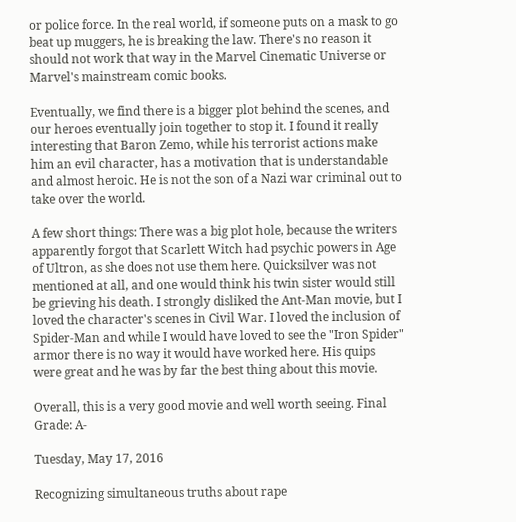or police force. In the real world, if someone puts on a mask to go beat up muggers, he is breaking the law. There's no reason it should not work that way in the Marvel Cinematic Universe or Marvel's mainstream comic books.

Eventually, we find there is a bigger plot behind the scenes, and our heroes eventually join together to stop it. I found it really interesting that Baron Zemo, while his terrorist actions make him an evil character, has a motivation that is understandable and almost heroic. He is not the son of a Nazi war criminal out to take over the world.

A few short things: There was a big plot hole, because the writers apparently forgot that Scarlett Witch had psychic powers in Age of Ultron, as she does not use them here. Quicksilver was not mentioned at all, and one would think his twin sister would still be grieving his death. I strongly disliked the Ant-Man movie, but I loved the character's scenes in Civil War. I loved the inclusion of Spider-Man and while I would have loved to see the "Iron Spider" armor there is no way it would have worked here. His quips were great and he was by far the best thing about this movie.

Overall, this is a very good movie and well worth seeing. Final Grade: A-

Tuesday, May 17, 2016

Recognizing simultaneous truths about rape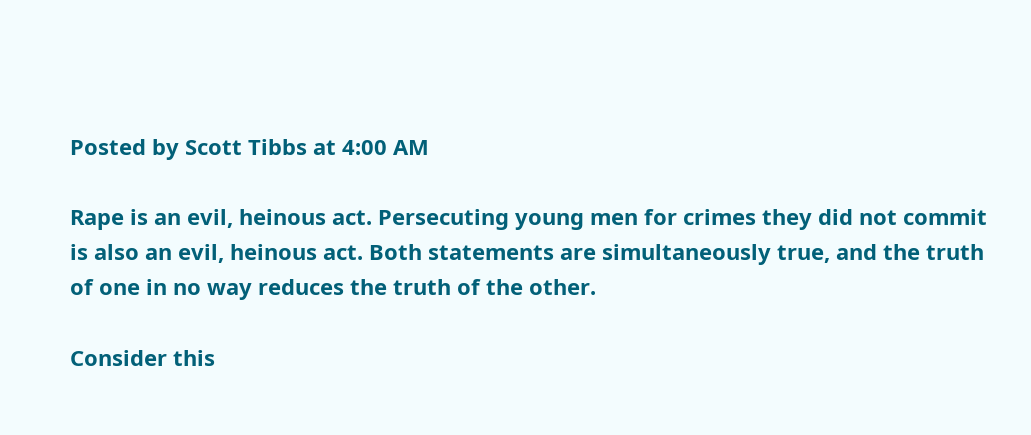Posted by Scott Tibbs at 4:00 AM

Rape is an evil, heinous act. Persecuting young men for crimes they did not commit is also an evil, heinous act. Both statements are simultaneously true, and the truth of one in no way reduces the truth of the other.

Consider this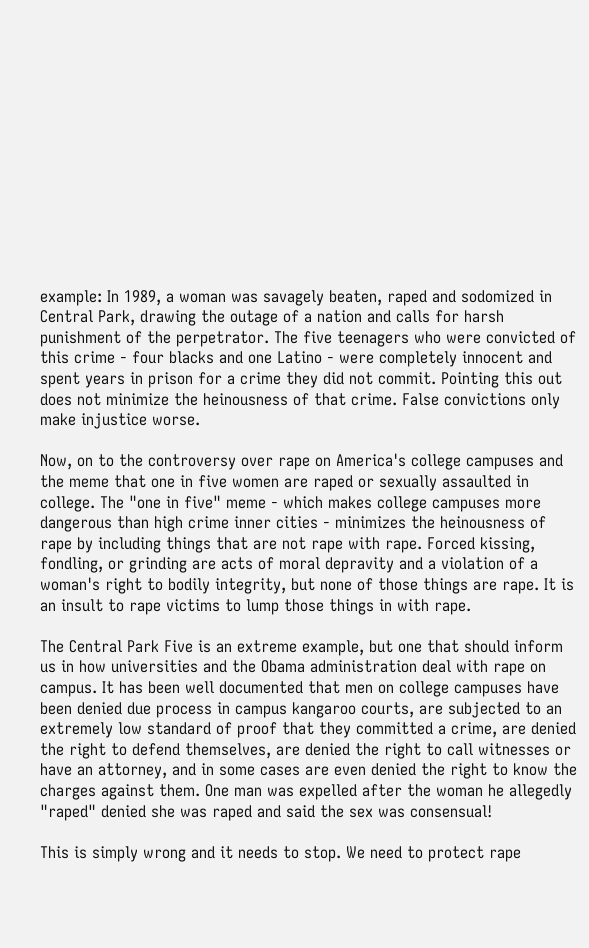example: In 1989, a woman was savagely beaten, raped and sodomized in Central Park, drawing the outage of a nation and calls for harsh punishment of the perpetrator. The five teenagers who were convicted of this crime - four blacks and one Latino - were completely innocent and spent years in prison for a crime they did not commit. Pointing this out does not minimize the heinousness of that crime. False convictions only make injustice worse.

Now, on to the controversy over rape on America's college campuses and the meme that one in five women are raped or sexually assaulted in college. The "one in five" meme - which makes college campuses more dangerous than high crime inner cities - minimizes the heinousness of rape by including things that are not rape with rape. Forced kissing, fondling, or grinding are acts of moral depravity and a violation of a woman's right to bodily integrity, but none of those things are rape. It is an insult to rape victims to lump those things in with rape.

The Central Park Five is an extreme example, but one that should inform us in how universities and the Obama administration deal with rape on campus. It has been well documented that men on college campuses have been denied due process in campus kangaroo courts, are subjected to an extremely low standard of proof that they committed a crime, are denied the right to defend themselves, are denied the right to call witnesses or have an attorney, and in some cases are even denied the right to know the charges against them. One man was expelled after the woman he allegedly "raped" denied she was raped and said the sex was consensual!

This is simply wrong and it needs to stop. We need to protect rape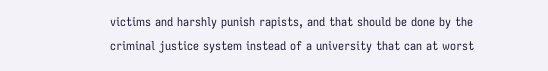victims and harshly punish rapists, and that should be done by the criminal justice system instead of a university that can at worst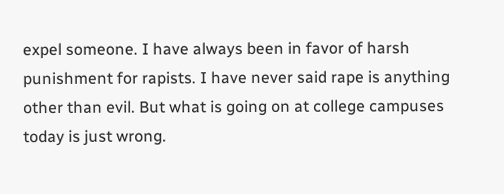expel someone. I have always been in favor of harsh punishment for rapists. I have never said rape is anything other than evil. But what is going on at college campuses today is just wrong.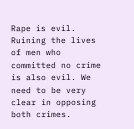Rape is evil. Ruining the lives of men who committed no crime is also evil. We need to be very clear in opposing both crimes.